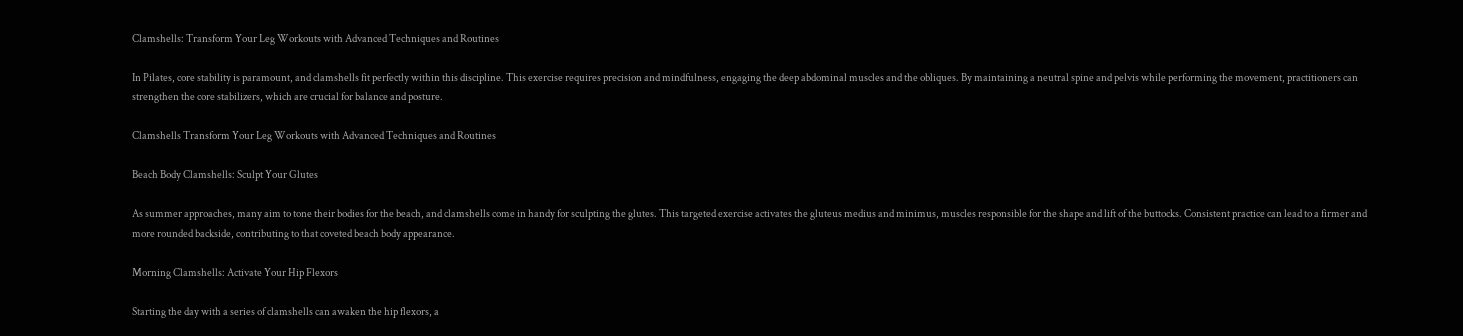Clamshells: Transform Your Leg Workouts with Advanced Techniques and Routines

In Pilates, core stability is paramount, and clamshells fit perfectly within this discipline. This exercise requires precision and mindfulness, engaging the deep abdominal muscles and the obliques. By maintaining a neutral spine and pelvis while performing the movement, practitioners can strengthen the core stabilizers, which are crucial for balance and posture.

Clamshells Transform Your Leg Workouts with Advanced Techniques and Routines

Beach Body Clamshells: Sculpt Your Glutes

As summer approaches, many aim to tone their bodies for the beach, and clamshells come in handy for sculpting the glutes. This targeted exercise activates the gluteus medius and minimus, muscles responsible for the shape and lift of the buttocks. Consistent practice can lead to a firmer and more rounded backside, contributing to that coveted beach body appearance.

Morning Clamshells: Activate Your Hip Flexors

Starting the day with a series of clamshells can awaken the hip flexors, a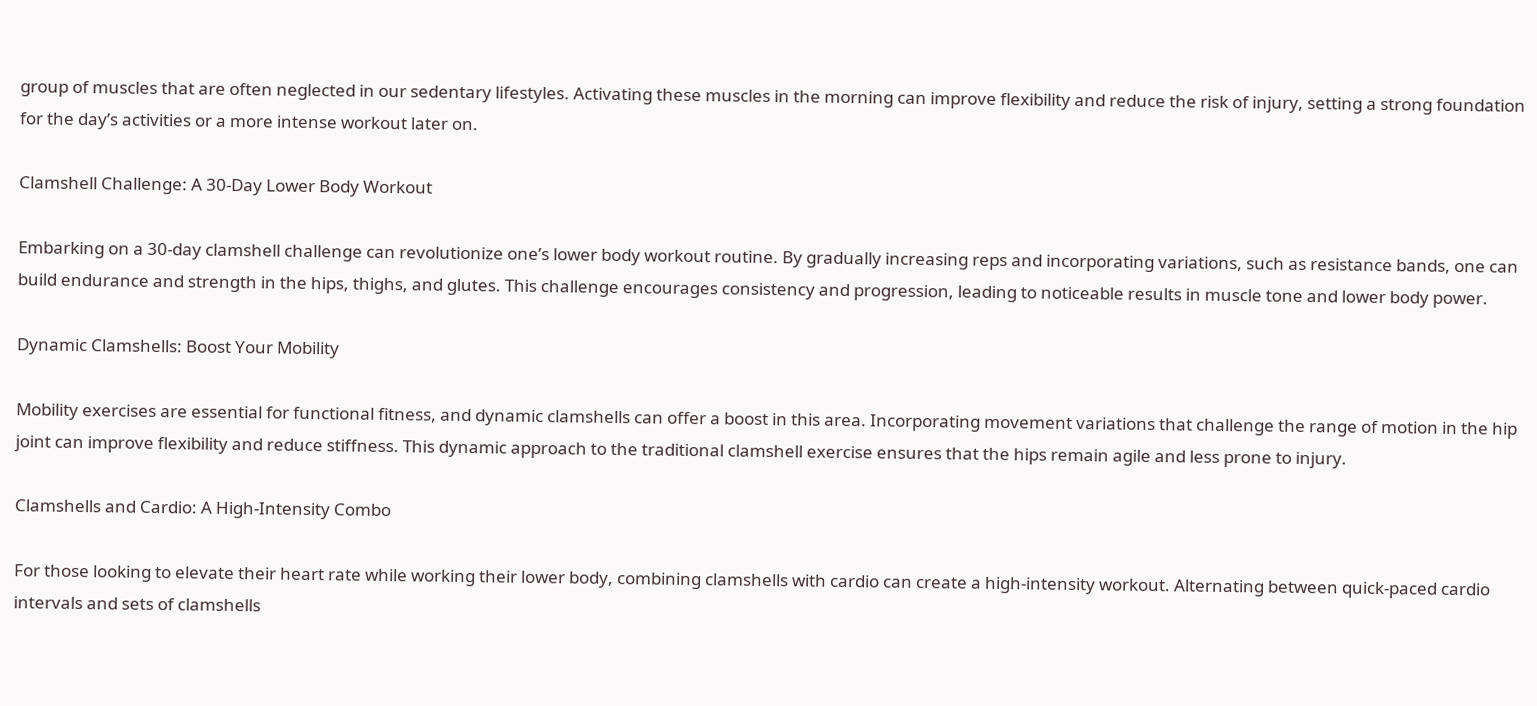group of muscles that are often neglected in our sedentary lifestyles. Activating these muscles in the morning can improve flexibility and reduce the risk of injury, setting a strong foundation for the day’s activities or a more intense workout later on.

Clamshell Challenge: A 30-Day Lower Body Workout

Embarking on a 30-day clamshell challenge can revolutionize one’s lower body workout routine. By gradually increasing reps and incorporating variations, such as resistance bands, one can build endurance and strength in the hips, thighs, and glutes. This challenge encourages consistency and progression, leading to noticeable results in muscle tone and lower body power.

Dynamic Clamshells: Boost Your Mobility

Mobility exercises are essential for functional fitness, and dynamic clamshells can offer a boost in this area. Incorporating movement variations that challenge the range of motion in the hip joint can improve flexibility and reduce stiffness. This dynamic approach to the traditional clamshell exercise ensures that the hips remain agile and less prone to injury.

Clamshells and Cardio: A High-Intensity Combo

For those looking to elevate their heart rate while working their lower body, combining clamshells with cardio can create a high-intensity workout. Alternating between quick-paced cardio intervals and sets of clamshells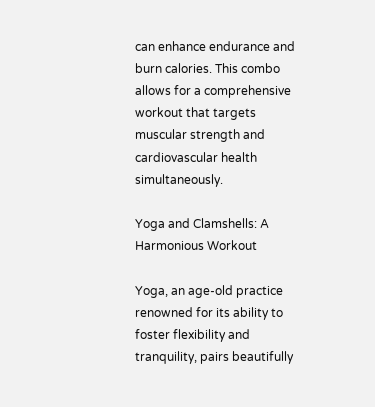can enhance endurance and burn calories. This combo allows for a comprehensive workout that targets muscular strength and cardiovascular health simultaneously.

Yoga and Clamshells: A Harmonious Workout

Yoga, an age-old practice renowned for its ability to foster flexibility and tranquility, pairs beautifully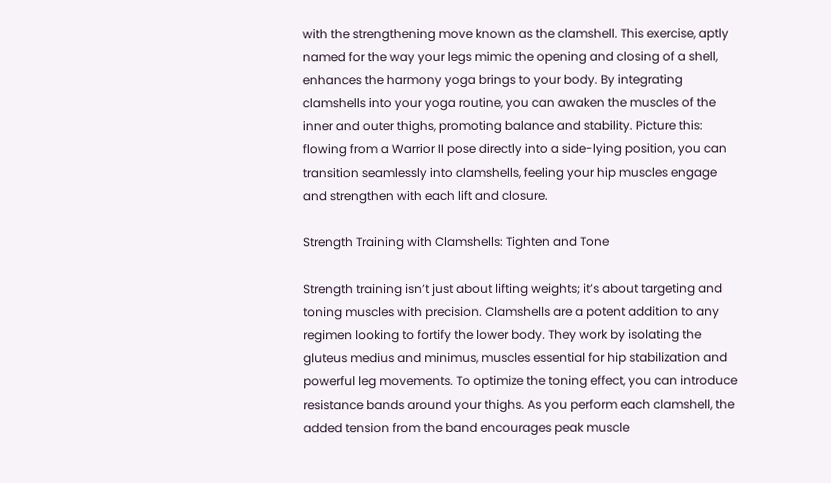with the strengthening move known as the clamshell. This exercise, aptly named for the way your legs mimic the opening and closing of a shell, enhances the harmony yoga brings to your body. By integrating clamshells into your yoga routine, you can awaken the muscles of the inner and outer thighs, promoting balance and stability. Picture this: flowing from a Warrior II pose directly into a side-lying position, you can transition seamlessly into clamshells, feeling your hip muscles engage and strengthen with each lift and closure.

Strength Training with Clamshells: Tighten and Tone

Strength training isn’t just about lifting weights; it’s about targeting and toning muscles with precision. Clamshells are a potent addition to any regimen looking to fortify the lower body. They work by isolating the gluteus medius and minimus, muscles essential for hip stabilization and powerful leg movements. To optimize the toning effect, you can introduce resistance bands around your thighs. As you perform each clamshell, the added tension from the band encourages peak muscle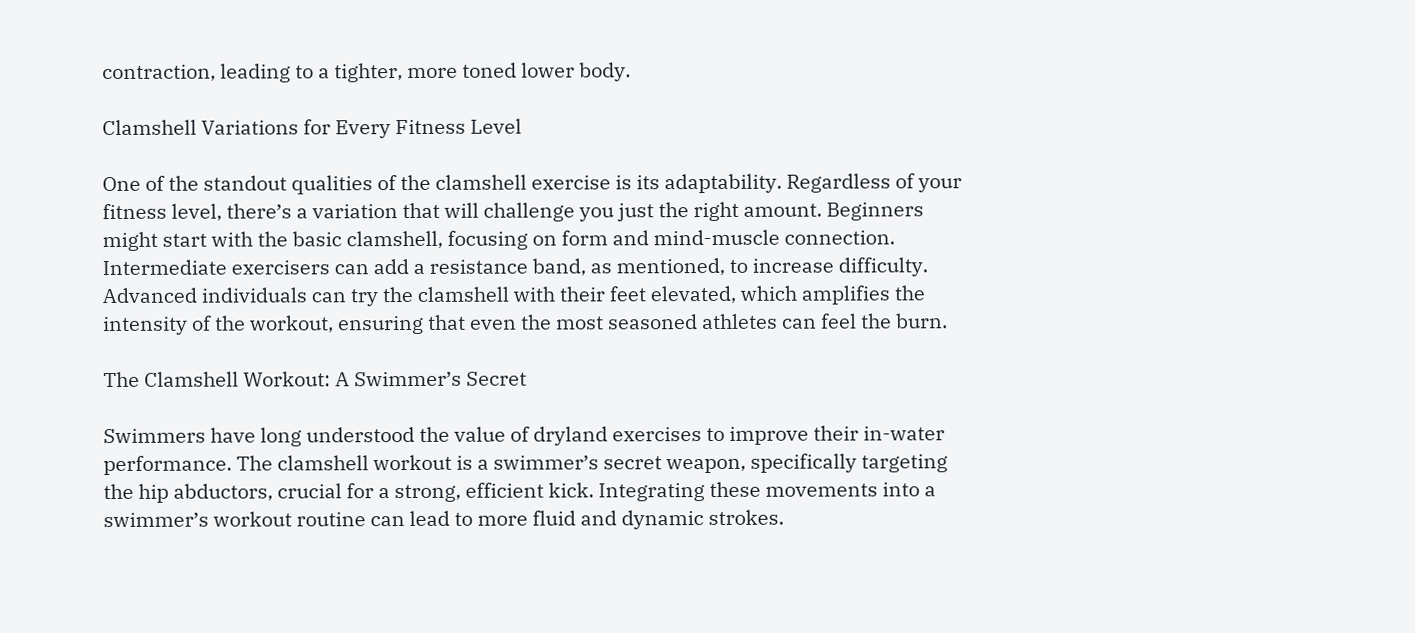contraction, leading to a tighter, more toned lower body.

Clamshell Variations for Every Fitness Level

One of the standout qualities of the clamshell exercise is its adaptability. Regardless of your fitness level, there’s a variation that will challenge you just the right amount. Beginners might start with the basic clamshell, focusing on form and mind-muscle connection. Intermediate exercisers can add a resistance band, as mentioned, to increase difficulty. Advanced individuals can try the clamshell with their feet elevated, which amplifies the intensity of the workout, ensuring that even the most seasoned athletes can feel the burn.

The Clamshell Workout: A Swimmer’s Secret

Swimmers have long understood the value of dryland exercises to improve their in-water performance. The clamshell workout is a swimmer’s secret weapon, specifically targeting the hip abductors, crucial for a strong, efficient kick. Integrating these movements into a swimmer’s workout routine can lead to more fluid and dynamic strokes.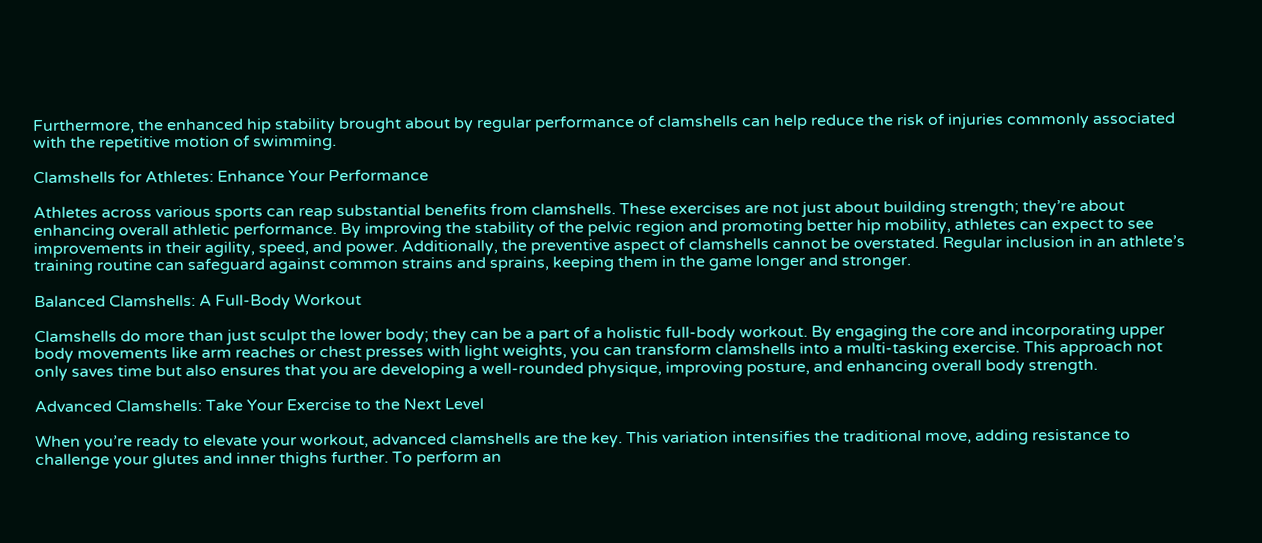Furthermore, the enhanced hip stability brought about by regular performance of clamshells can help reduce the risk of injuries commonly associated with the repetitive motion of swimming.

Clamshells for Athletes: Enhance Your Performance

Athletes across various sports can reap substantial benefits from clamshells. These exercises are not just about building strength; they’re about enhancing overall athletic performance. By improving the stability of the pelvic region and promoting better hip mobility, athletes can expect to see improvements in their agility, speed, and power. Additionally, the preventive aspect of clamshells cannot be overstated. Regular inclusion in an athlete’s training routine can safeguard against common strains and sprains, keeping them in the game longer and stronger.

Balanced Clamshells: A Full-Body Workout

Clamshells do more than just sculpt the lower body; they can be a part of a holistic full-body workout. By engaging the core and incorporating upper body movements like arm reaches or chest presses with light weights, you can transform clamshells into a multi-tasking exercise. This approach not only saves time but also ensures that you are developing a well-rounded physique, improving posture, and enhancing overall body strength.

Advanced Clamshells: Take Your Exercise to the Next Level

When you’re ready to elevate your workout, advanced clamshells are the key. This variation intensifies the traditional move, adding resistance to challenge your glutes and inner thighs further. To perform an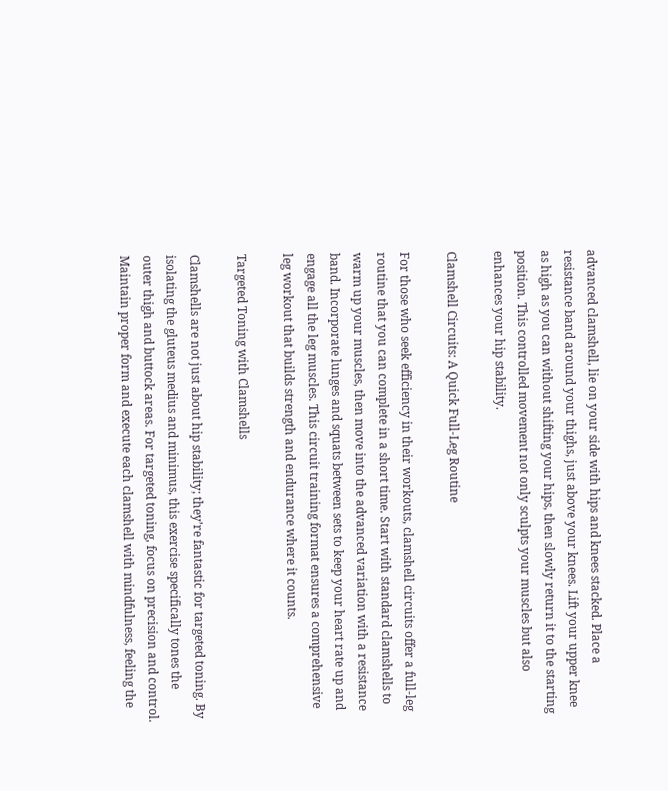advanced clamshell, lie on your side with hips and knees stacked. Place a resistance band around your thighs, just above your knees. Lift your upper knee as high as you can without shifting your hips, then slowly return it to the starting position. This controlled movement not only sculpts your muscles but also enhances your hip stability.

Clamshell Circuits: A Quick Full-Leg Routine

For those who seek efficiency in their workouts, clamshell circuits offer a full-leg routine that you can complete in a short time. Start with standard clamshells to warm up your muscles, then move into the advanced variation with a resistance band. Incorporate lunges and squats between sets to keep your heart rate up and engage all the leg muscles. This circuit training format ensures a comprehensive leg workout that builds strength and endurance where it counts.

Targeted Toning with Clamshells

Clamshells are not just about hip stability; they’re fantastic for targeted toning. By isolating the gluteus medius and minimus, this exercise specifically tones the outer thigh and buttock areas. For targeted toning, focus on precision and control. Maintain proper form and execute each clamshell with mindfulness, feeling the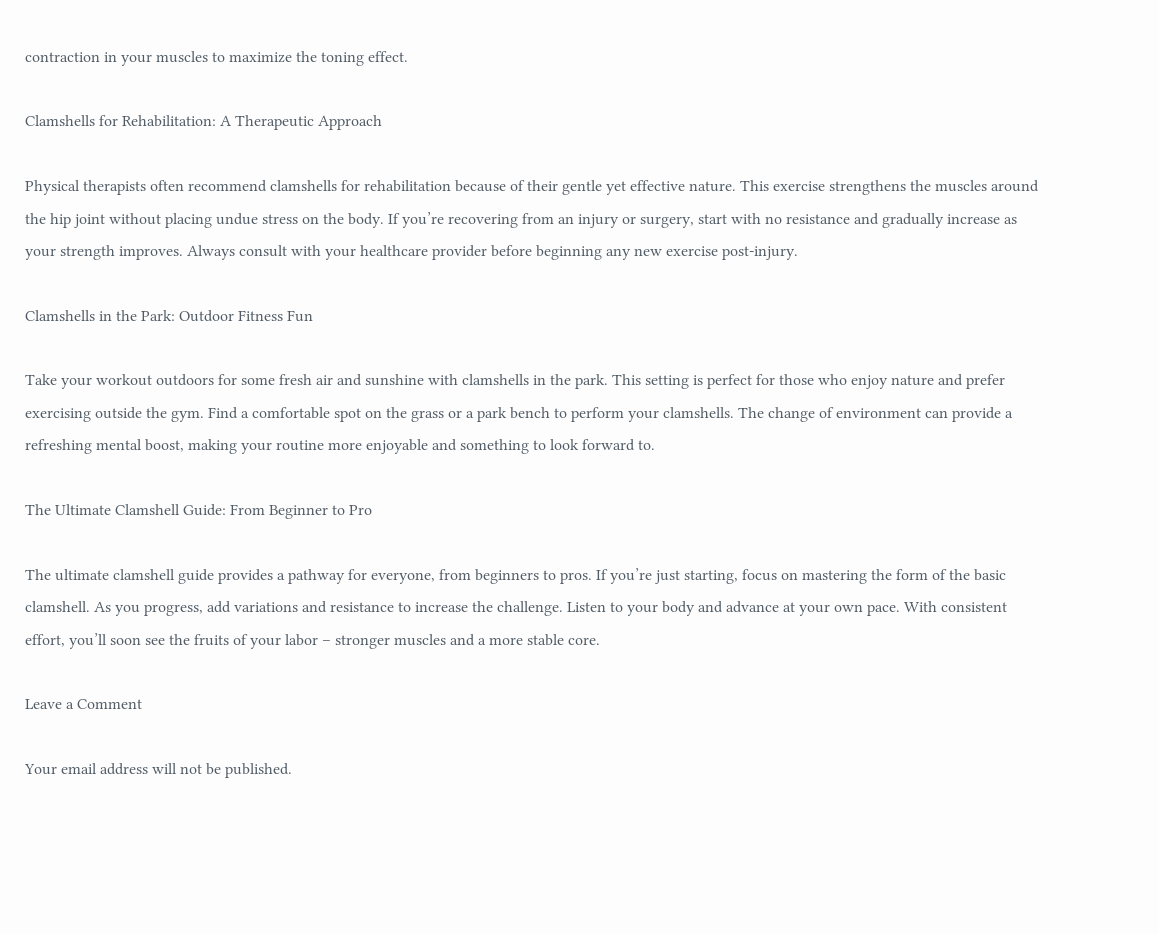contraction in your muscles to maximize the toning effect.

Clamshells for Rehabilitation: A Therapeutic Approach

Physical therapists often recommend clamshells for rehabilitation because of their gentle yet effective nature. This exercise strengthens the muscles around the hip joint without placing undue stress on the body. If you’re recovering from an injury or surgery, start with no resistance and gradually increase as your strength improves. Always consult with your healthcare provider before beginning any new exercise post-injury.

Clamshells in the Park: Outdoor Fitness Fun

Take your workout outdoors for some fresh air and sunshine with clamshells in the park. This setting is perfect for those who enjoy nature and prefer exercising outside the gym. Find a comfortable spot on the grass or a park bench to perform your clamshells. The change of environment can provide a refreshing mental boost, making your routine more enjoyable and something to look forward to.

The Ultimate Clamshell Guide: From Beginner to Pro

The ultimate clamshell guide provides a pathway for everyone, from beginners to pros. If you’re just starting, focus on mastering the form of the basic clamshell. As you progress, add variations and resistance to increase the challenge. Listen to your body and advance at your own pace. With consistent effort, you’ll soon see the fruits of your labor – stronger muscles and a more stable core.

Leave a Comment

Your email address will not be published.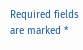Required fields are marked *